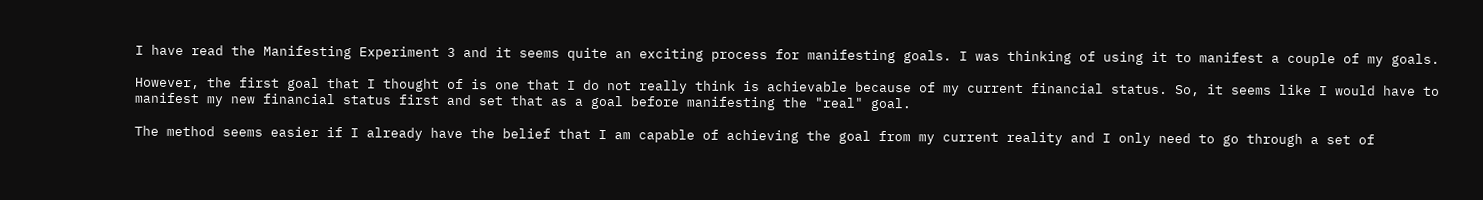I have read the Manifesting Experiment 3 and it seems quite an exciting process for manifesting goals. I was thinking of using it to manifest a couple of my goals.

However, the first goal that I thought of is one that I do not really think is achievable because of my current financial status. So, it seems like I would have to manifest my new financial status first and set that as a goal before manifesting the "real" goal.

The method seems easier if I already have the belief that I am capable of achieving the goal from my current reality and I only need to go through a set of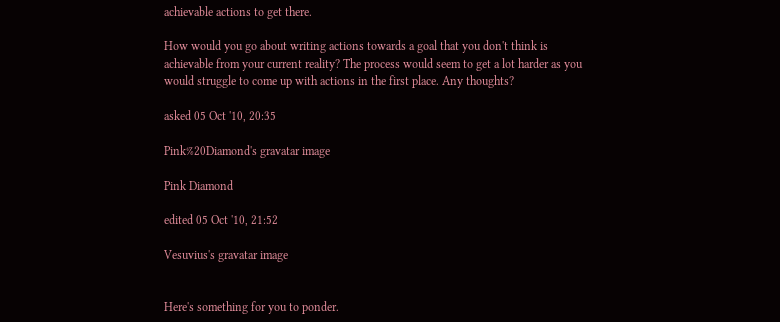achievable actions to get there.

How would you go about writing actions towards a goal that you don't think is achievable from your current reality? The process would seem to get a lot harder as you would struggle to come up with actions in the first place. Any thoughts?

asked 05 Oct '10, 20:35

Pink%20Diamond's gravatar image

Pink Diamond

edited 05 Oct '10, 21:52

Vesuvius's gravatar image


Here's something for you to ponder.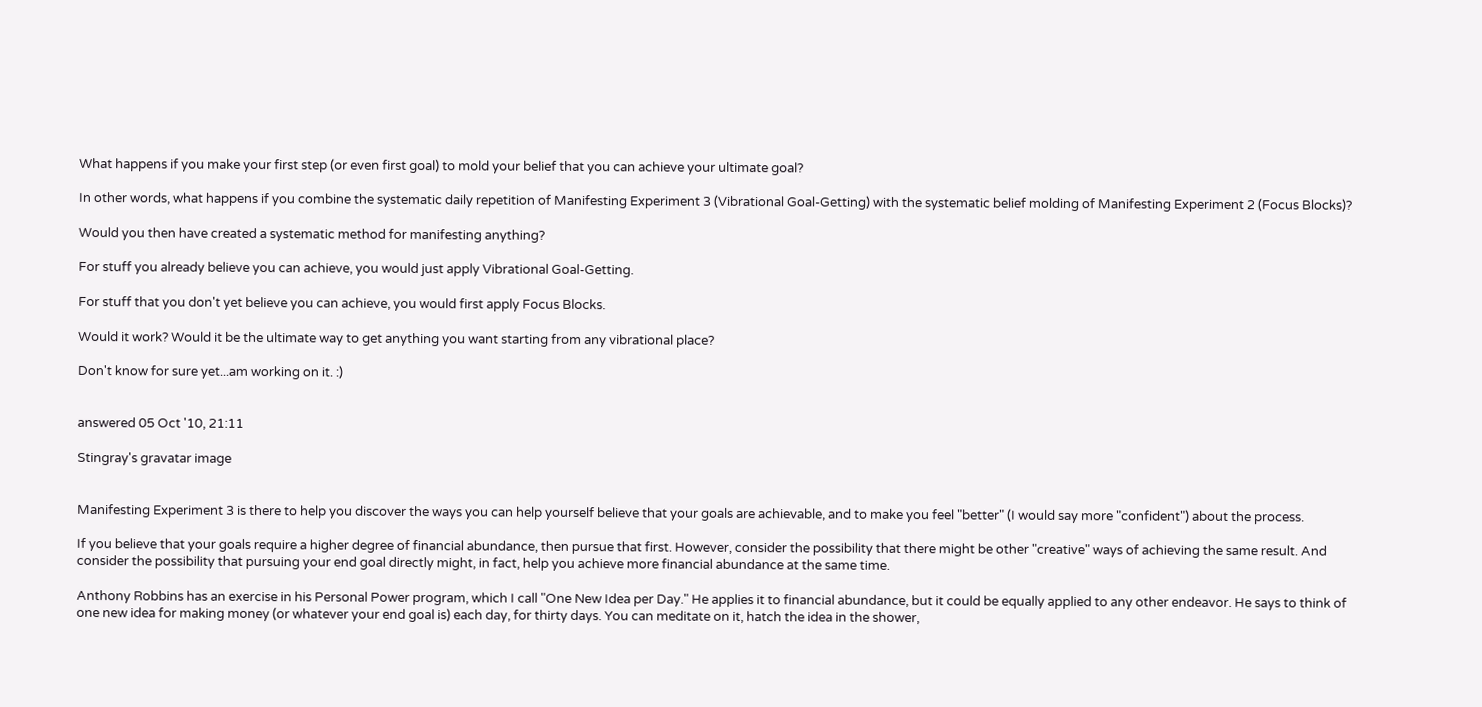What happens if you make your first step (or even first goal) to mold your belief that you can achieve your ultimate goal?

In other words, what happens if you combine the systematic daily repetition of Manifesting Experiment 3 (Vibrational Goal-Getting) with the systematic belief molding of Manifesting Experiment 2 (Focus Blocks)?

Would you then have created a systematic method for manifesting anything?

For stuff you already believe you can achieve, you would just apply Vibrational Goal-Getting.

For stuff that you don't yet believe you can achieve, you would first apply Focus Blocks.

Would it work? Would it be the ultimate way to get anything you want starting from any vibrational place?

Don't know for sure yet...am working on it. :)


answered 05 Oct '10, 21:11

Stingray's gravatar image


Manifesting Experiment 3 is there to help you discover the ways you can help yourself believe that your goals are achievable, and to make you feel "better" (I would say more "confident") about the process.

If you believe that your goals require a higher degree of financial abundance, then pursue that first. However, consider the possibility that there might be other "creative" ways of achieving the same result. And consider the possibility that pursuing your end goal directly might, in fact, help you achieve more financial abundance at the same time.

Anthony Robbins has an exercise in his Personal Power program, which I call "One New Idea per Day." He applies it to financial abundance, but it could be equally applied to any other endeavor. He says to think of one new idea for making money (or whatever your end goal is) each day, for thirty days. You can meditate on it, hatch the idea in the shower,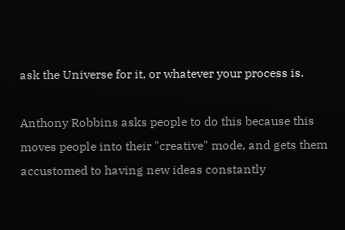ask the Universe for it, or whatever your process is.

Anthony Robbins asks people to do this because this moves people into their "creative" mode, and gets them accustomed to having new ideas constantly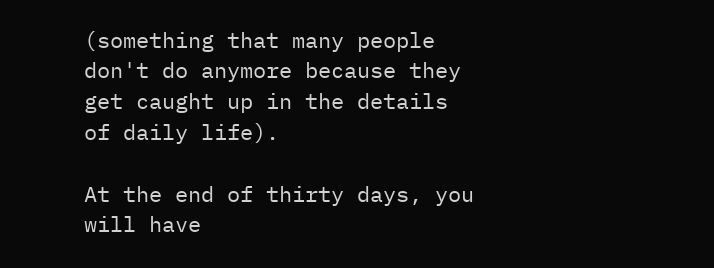(something that many people don't do anymore because they get caught up in the details of daily life).

At the end of thirty days, you will have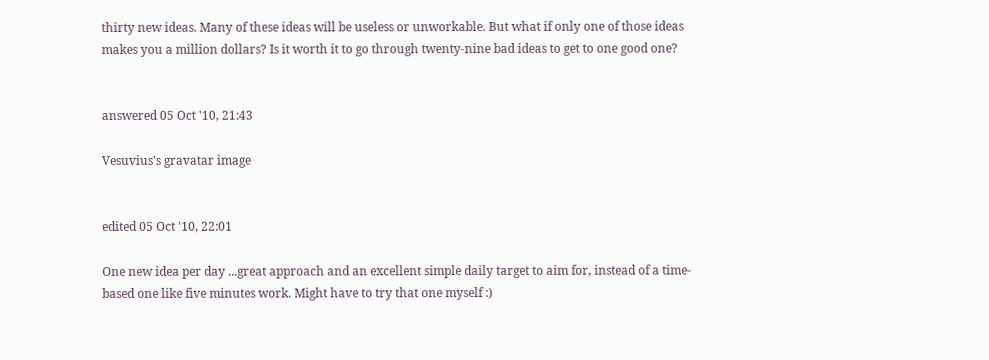thirty new ideas. Many of these ideas will be useless or unworkable. But what if only one of those ideas makes you a million dollars? Is it worth it to go through twenty-nine bad ideas to get to one good one?


answered 05 Oct '10, 21:43

Vesuvius's gravatar image


edited 05 Oct '10, 22:01

One new idea per day ...great approach and an excellent simple daily target to aim for, instead of a time-based one like five minutes work. Might have to try that one myself :)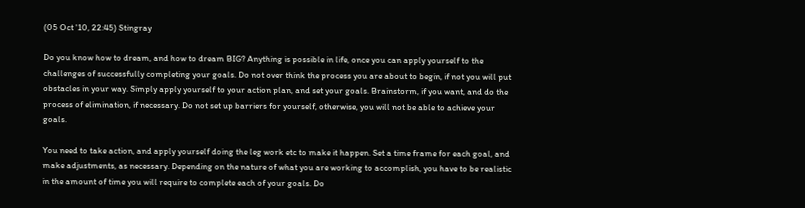(05 Oct '10, 22:45) Stingray

Do you know how to dream, and how to dream BIG? Anything is possible in life, once you can apply yourself to the challenges of successfully completing your goals. Do not over think the process you are about to begin, if not you will put obstacles in your way. Simply apply yourself to your action plan, and set your goals. Brainstorm, if you want, and do the process of elimination, if necessary. Do not set up barriers for yourself, otherwise, you will not be able to achieve your goals.

You need to take action, and apply yourself doing the leg work etc to make it happen. Set a time frame for each goal, and make adjustments, as necessary. Depending on the nature of what you are working to accomplish, you have to be realistic in the amount of time you will require to complete each of your goals. Do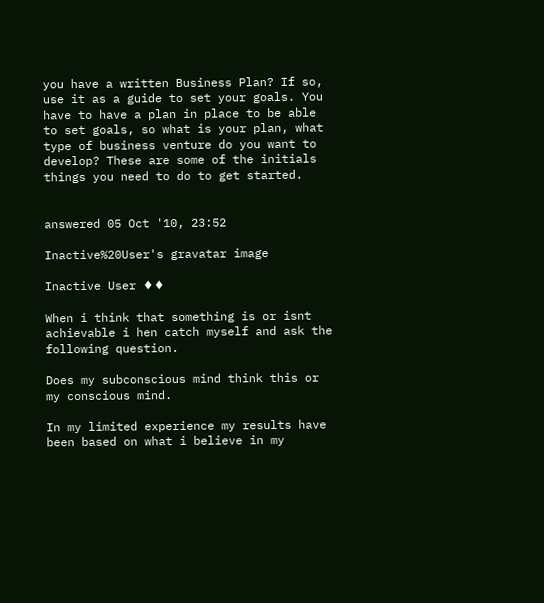you have a written Business Plan? If so, use it as a guide to set your goals. You have to have a plan in place to be able to set goals, so what is your plan, what type of business venture do you want to develop? These are some of the initials things you need to do to get started.


answered 05 Oct '10, 23:52

Inactive%20User's gravatar image

Inactive User ♦♦

When i think that something is or isnt achievable i hen catch myself and ask the following question.

Does my subconscious mind think this or my conscious mind.

In my limited experience my results have been based on what i believe in my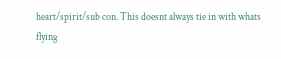heart/spirit/sub con. This doesnt always tie in with whats flying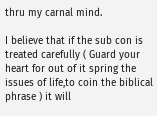thru my carnal mind.

I believe that if the sub con is treated carefully ( Guard your heart for out of it spring the issues of life,to coin the biblical phrase ) it will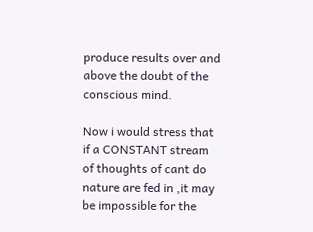produce results over and above the doubt of the conscious mind.

Now i would stress that if a CONSTANT stream of thoughts of cant do nature are fed in ,it may be impossible for the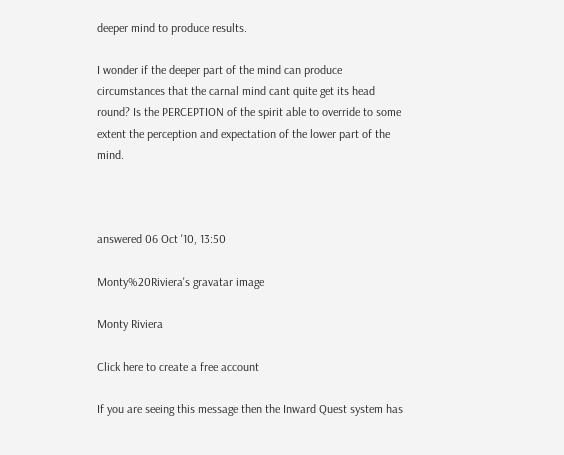deeper mind to produce results.

I wonder if the deeper part of the mind can produce circumstances that the carnal mind cant quite get its head round? Is the PERCEPTION of the spirit able to override to some extent the perception and expectation of the lower part of the mind.



answered 06 Oct '10, 13:50

Monty%20Riviera's gravatar image

Monty Riviera

Click here to create a free account

If you are seeing this message then the Inward Quest system has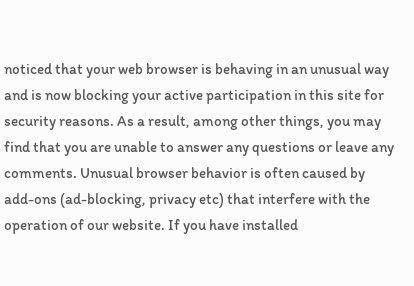noticed that your web browser is behaving in an unusual way and is now blocking your active participation in this site for security reasons. As a result, among other things, you may find that you are unable to answer any questions or leave any comments. Unusual browser behavior is often caused by add-ons (ad-blocking, privacy etc) that interfere with the operation of our website. If you have installed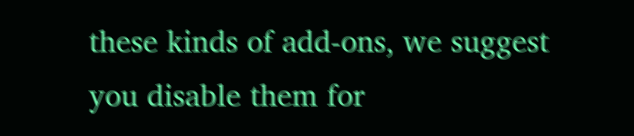these kinds of add-ons, we suggest you disable them for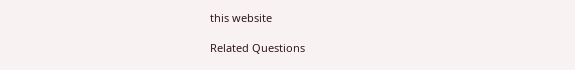this website

Related Questions